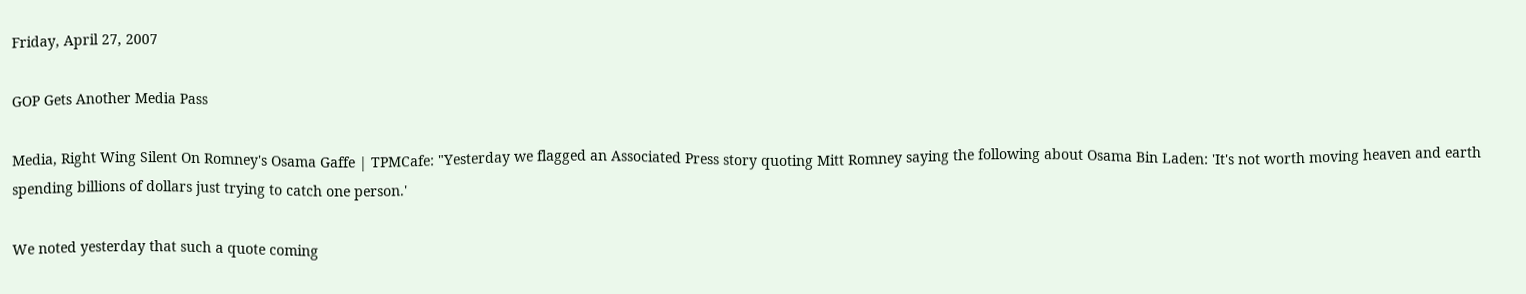Friday, April 27, 2007

GOP Gets Another Media Pass

Media, Right Wing Silent On Romney's Osama Gaffe | TPMCafe: "Yesterday we flagged an Associated Press story quoting Mitt Romney saying the following about Osama Bin Laden: 'It's not worth moving heaven and earth spending billions of dollars just trying to catch one person.'

We noted yesterday that such a quote coming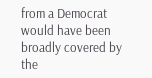from a Democrat would have been broadly covered by the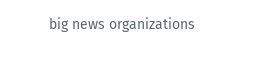big news organizations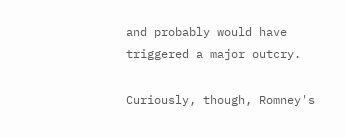and probably would have triggered a major outcry.

Curiously, though, Romney's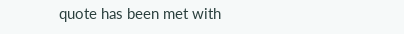quote has been met with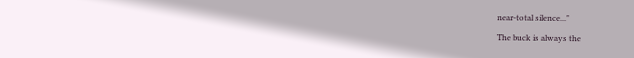near-total silence..."

The buck is always the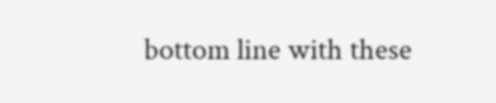bottom line with these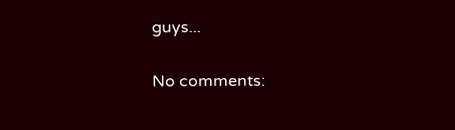guys...

No comments: